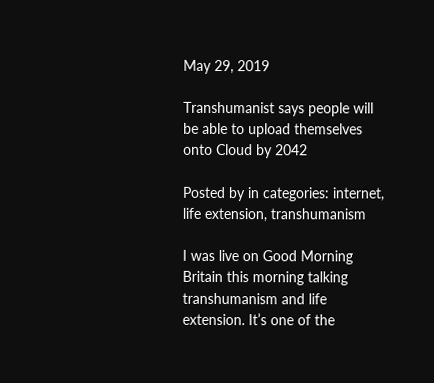May 29, 2019

Transhumanist says people will be able to upload themselves onto Cloud by 2042

Posted by in categories: internet, life extension, transhumanism

I was live on Good Morning Britain this morning talking transhumanism and life extension. It’s one of the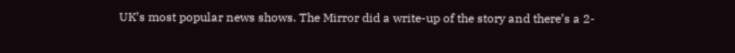UK’s most popular news shows. The Mirror did a write-up of the story and there’s a 2-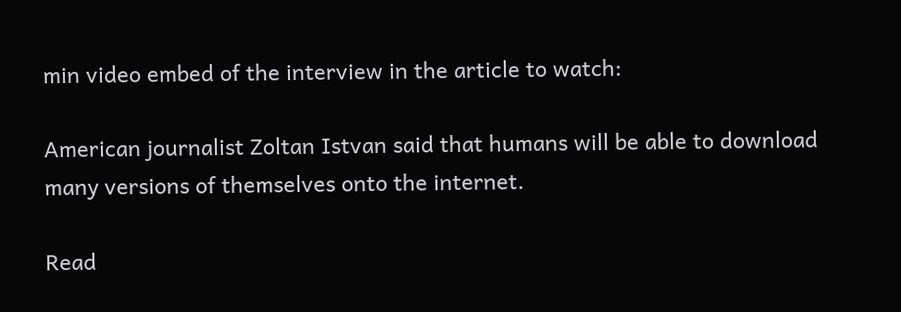min video embed of the interview in the article to watch:

American journalist Zoltan Istvan said that humans will be able to download many versions of themselves onto the internet.

Read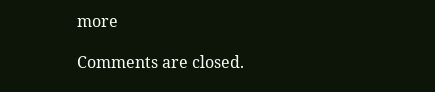more

Comments are closed.